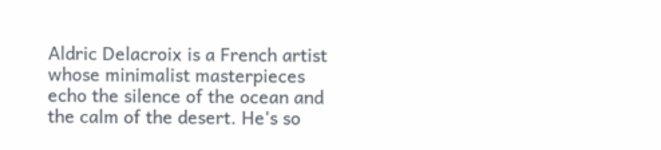Aldric Delacroix is a French artist whose minimalist masterpieces echo the silence of the ocean and the calm of the desert. He's so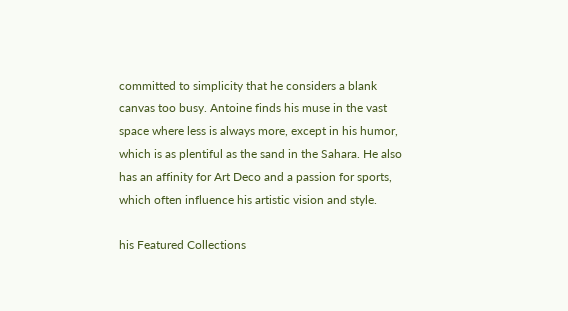committed to simplicity that he considers a blank canvas too busy. Antoine finds his muse in the vast space where less is always more, except in his humor, which is as plentiful as the sand in the Sahara. He also has an affinity for Art Deco and a passion for sports, which often influence his artistic vision and style.

his Featured Collections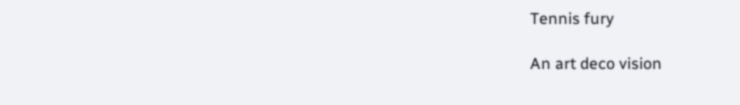Tennis fury

An art deco vision